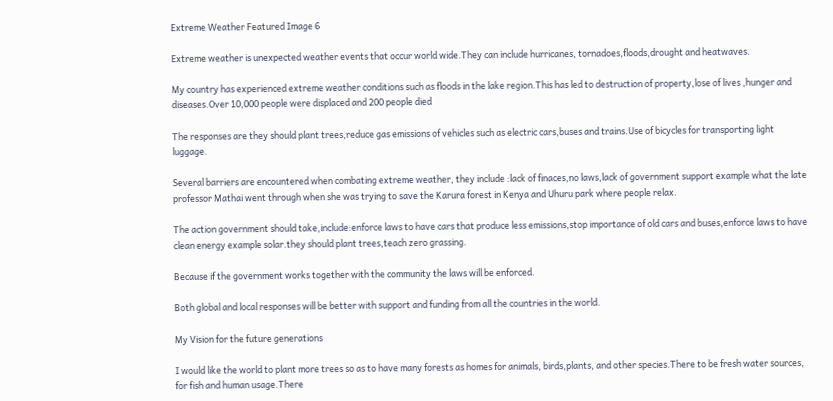Extreme Weather Featured Image 6

Extreme weather is unexpected weather events that occur world wide.They can include hurricanes, tornadoes,floods,drought and heatwaves.

My country has experienced extreme weather conditions such as floods in the lake region.This has led to destruction of property,lose of lives ,hunger and diseases.Over 10,000 people were displaced and 200 people died

The responses are they should plant trees,reduce gas emissions of vehicles such as electric cars,buses and trains.Use of bicycles for transporting light luggage.

Several barriers are encountered when combating extreme weather, they include :lack of finaces,no laws,lack of government support example what the late professor Mathai went through when she was trying to save the Karura forest in Kenya and Uhuru park where people relax.

The action government should take,include:enforce laws to have cars that produce less emissions,stop importance of old cars and buses,enforce laws to have clean energy example solar.they should plant trees,teach zero grassing.

Because if the government works together with the community the laws will be enforced.

Both global and local responses will be better with support and funding from all the countries in the world.

My Vision for the future generations

I would like the world to plant more trees so as to have many forests as homes for animals, birds,plants, and other species.There to be fresh water sources, for fish and human usage.There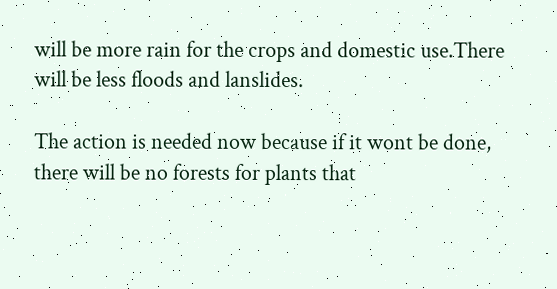will be more rain for the crops and domestic use.There will be less floods and lanslides.

The action is needed now because if it wont be done, there will be no forests for plants that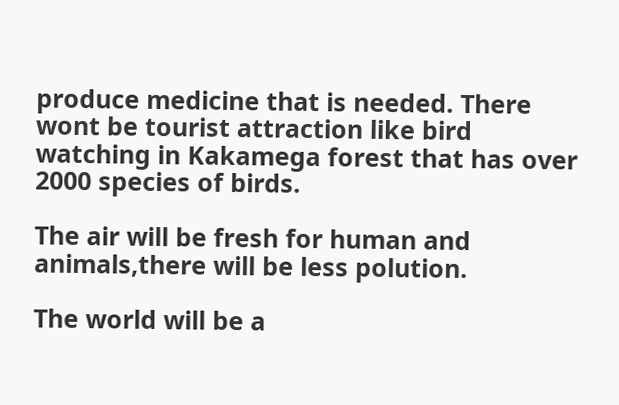produce medicine that is needed. There wont be tourist attraction like bird watching in Kakamega forest that has over 2000 species of birds.

The air will be fresh for human and animals,there will be less polution.

The world will be a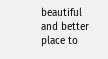beautiful and better place to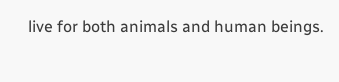live for both animals and human beings.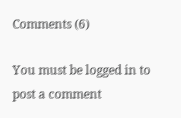Comments (6)

You must be logged in to post a comment